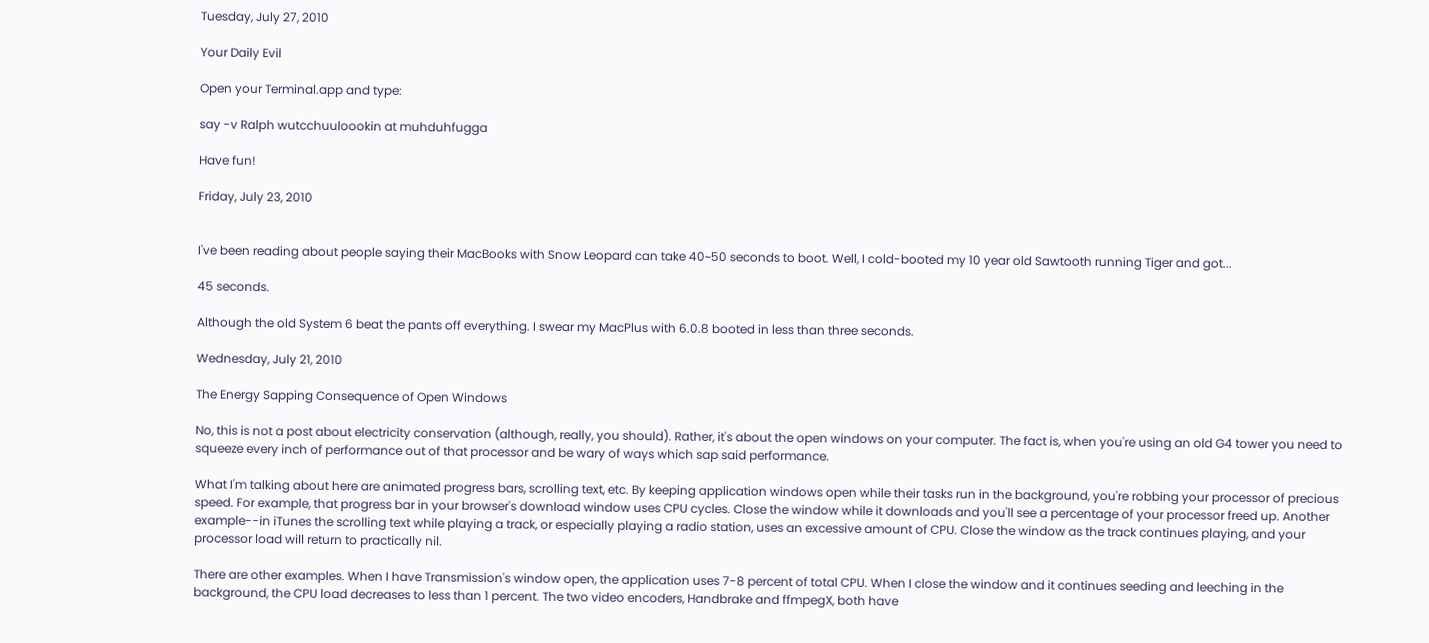Tuesday, July 27, 2010

Your Daily Evil

Open your Terminal.app and type:

say -v Ralph wutcchuuloookin at muhduhfugga

Have fun!

Friday, July 23, 2010


I've been reading about people saying their MacBooks with Snow Leopard can take 40~50 seconds to boot. Well, I cold-booted my 10 year old Sawtooth running Tiger and got...

45 seconds.

Although the old System 6 beat the pants off everything. I swear my MacPlus with 6.0.8 booted in less than three seconds.

Wednesday, July 21, 2010

The Energy Sapping Consequence of Open Windows

No, this is not a post about electricity conservation (although, really, you should). Rather, it's about the open windows on your computer. The fact is, when you're using an old G4 tower you need to squeeze every inch of performance out of that processor and be wary of ways which sap said performance.

What I'm talking about here are animated progress bars, scrolling text, etc. By keeping application windows open while their tasks run in the background, you're robbing your processor of precious speed. For example, that progress bar in your browser's download window uses CPU cycles. Close the window while it downloads and you'll see a percentage of your processor freed up. Another example--in iTunes the scrolling text while playing a track, or especially playing a radio station, uses an excessive amount of CPU. Close the window as the track continues playing, and your processor load will return to practically nil.

There are other examples. When I have Transmission's window open, the application uses 7-8 percent of total CPU. When I close the window and it continues seeding and leeching in the background, the CPU load decreases to less than 1 percent. The two video encoders, Handbrake and ffmpegX, both have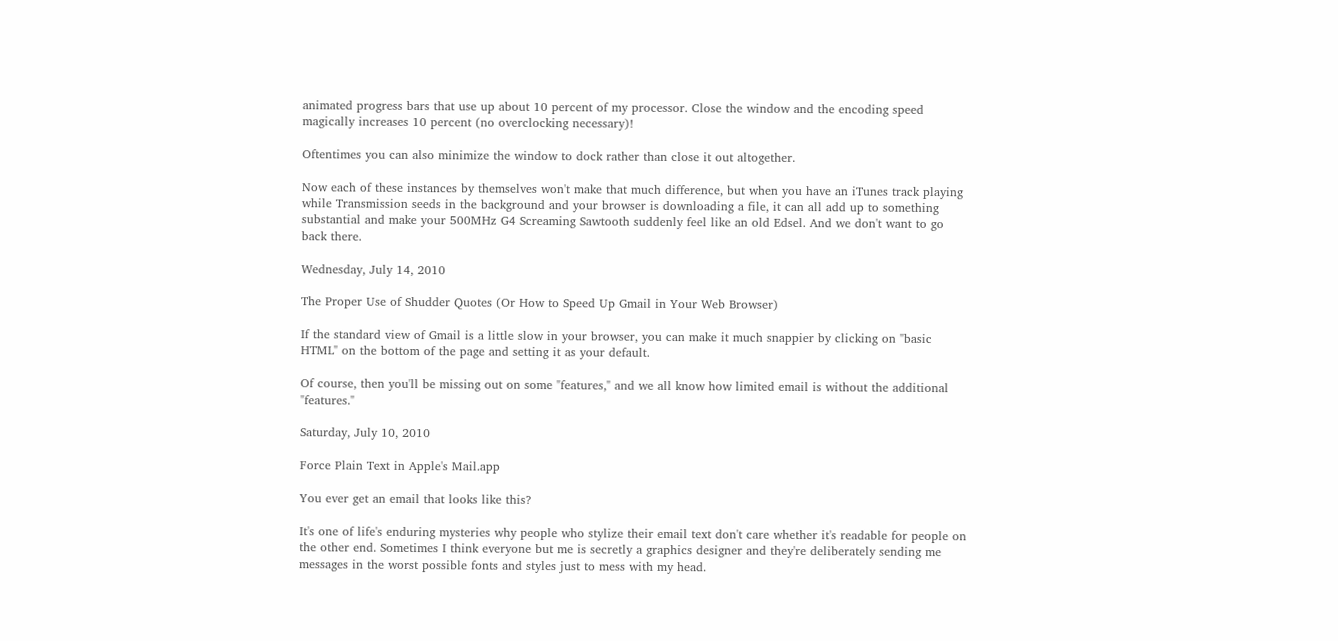animated progress bars that use up about 10 percent of my processor. Close the window and the encoding speed magically increases 10 percent (no overclocking necessary)!

Oftentimes you can also minimize the window to dock rather than close it out altogether.

Now each of these instances by themselves won't make that much difference, but when you have an iTunes track playing while Transmission seeds in the background and your browser is downloading a file, it can all add up to something substantial and make your 500MHz G4 Screaming Sawtooth suddenly feel like an old Edsel. And we don't want to go back there.

Wednesday, July 14, 2010

The Proper Use of Shudder Quotes (Or How to Speed Up Gmail in Your Web Browser)

If the standard view of Gmail is a little slow in your browser, you can make it much snappier by clicking on "basic HTML" on the bottom of the page and setting it as your default.

Of course, then you'll be missing out on some "features," and we all know how limited email is without the additional "features."

Saturday, July 10, 2010

Force Plain Text in Apple's Mail.app

You ever get an email that looks like this?

It's one of life's enduring mysteries why people who stylize their email text don't care whether it's readable for people on the other end. Sometimes I think everyone but me is secretly a graphics designer and they're deliberately sending me messages in the worst possible fonts and styles just to mess with my head.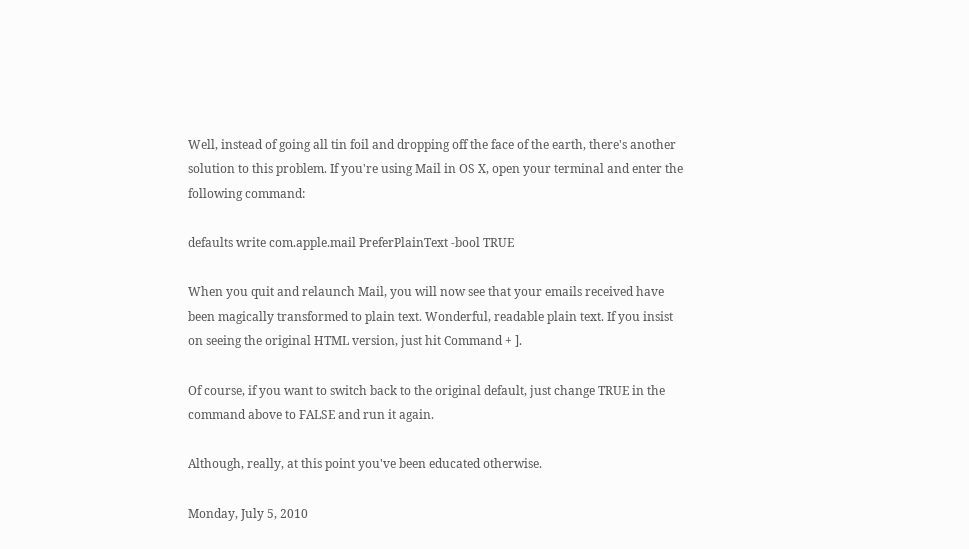Well, instead of going all tin foil and dropping off the face of the earth, there's another solution to this problem. If you're using Mail in OS X, open your terminal and enter the following command:

defaults write com.apple.mail PreferPlainText -bool TRUE

When you quit and relaunch Mail, you will now see that your emails received have been magically transformed to plain text. Wonderful, readable plain text. If you insist on seeing the original HTML version, just hit Command + ].

Of course, if you want to switch back to the original default, just change TRUE in the command above to FALSE and run it again.

Although, really, at this point you've been educated otherwise.

Monday, July 5, 2010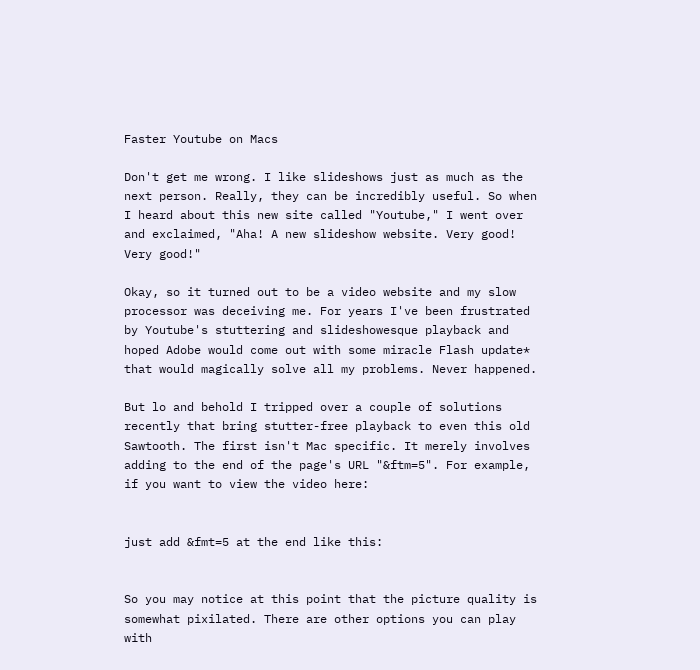Faster Youtube on Macs

Don't get me wrong. I like slideshows just as much as the next person. Really, they can be incredibly useful. So when I heard about this new site called "Youtube," I went over and exclaimed, "Aha! A new slideshow website. Very good! Very good!"

Okay, so it turned out to be a video website and my slow processor was deceiving me. For years I've been frustrated by Youtube's stuttering and slideshowesque playback and hoped Adobe would come out with some miracle Flash update* that would magically solve all my problems. Never happened.

But lo and behold I tripped over a couple of solutions recently that bring stutter-free playback to even this old Sawtooth. The first isn't Mac specific. It merely involves adding to the end of the page's URL "&ftm=5". For example, if you want to view the video here:


just add &fmt=5 at the end like this:


So you may notice at this point that the picture quality is somewhat pixilated. There are other options you can play with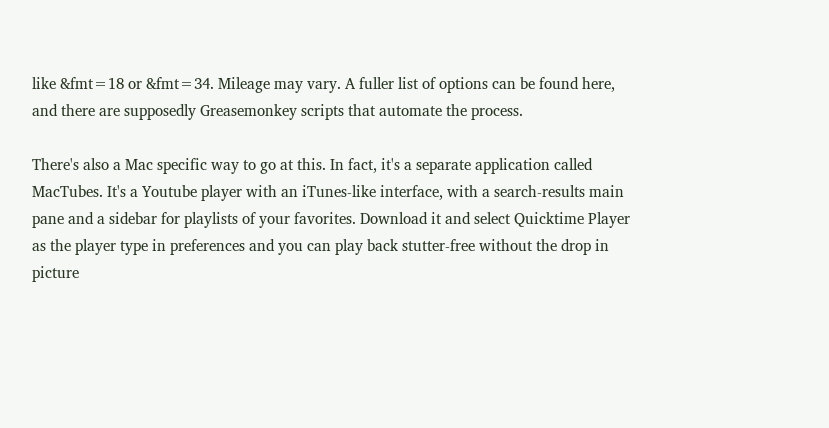like &fmt=18 or &fmt=34. Mileage may vary. A fuller list of options can be found here, and there are supposedly Greasemonkey scripts that automate the process.

There's also a Mac specific way to go at this. In fact, it's a separate application called MacTubes. It's a Youtube player with an iTunes-like interface, with a search-results main pane and a sidebar for playlists of your favorites. Download it and select Quicktime Player as the player type in preferences and you can play back stutter-free without the drop in picture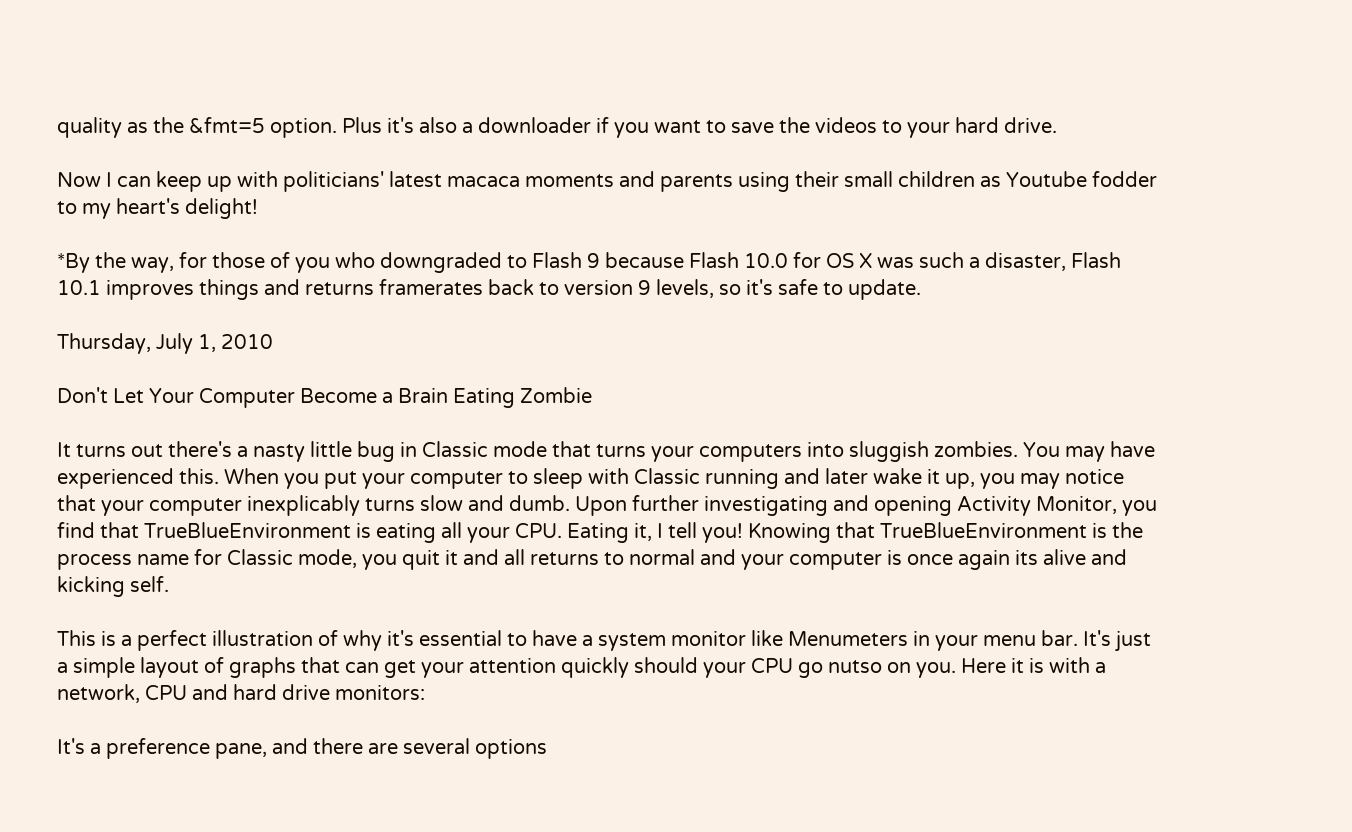quality as the &fmt=5 option. Plus it's also a downloader if you want to save the videos to your hard drive.

Now I can keep up with politicians' latest macaca moments and parents using their small children as Youtube fodder to my heart's delight!

*By the way, for those of you who downgraded to Flash 9 because Flash 10.0 for OS X was such a disaster, Flash 10.1 improves things and returns framerates back to version 9 levels, so it's safe to update.

Thursday, July 1, 2010

Don't Let Your Computer Become a Brain Eating Zombie

It turns out there's a nasty little bug in Classic mode that turns your computers into sluggish zombies. You may have experienced this. When you put your computer to sleep with Classic running and later wake it up, you may notice that your computer inexplicably turns slow and dumb. Upon further investigating and opening Activity Monitor, you find that TrueBlueEnvironment is eating all your CPU. Eating it, I tell you! Knowing that TrueBlueEnvironment is the process name for Classic mode, you quit it and all returns to normal and your computer is once again its alive and kicking self.

This is a perfect illustration of why it's essential to have a system monitor like Menumeters in your menu bar. It's just a simple layout of graphs that can get your attention quickly should your CPU go nutso on you. Here it is with a network, CPU and hard drive monitors:

It's a preference pane, and there are several options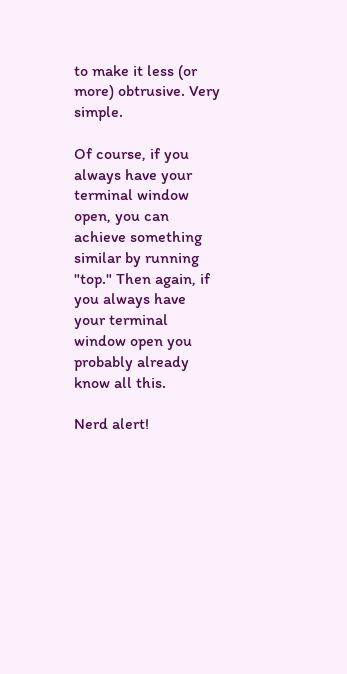to make it less (or more) obtrusive. Very simple.

Of course, if you always have your terminal window open, you can achieve something similar by running "top." Then again, if you always have your terminal window open you probably already know all this.

Nerd alert!